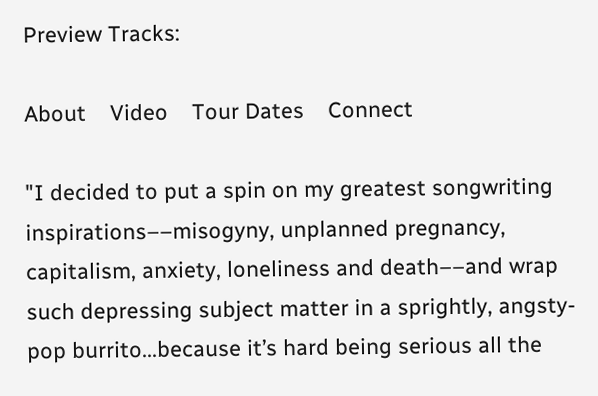Preview Tracks:

About    Video    Tour Dates    Connect

"I decided to put a spin on my greatest songwriting inspirations––misogyny, unplanned pregnancy, capitalism, anxiety, loneliness and death––and wrap such depressing subject matter in a sprightly, angsty-pop burrito...because it’s hard being serious all the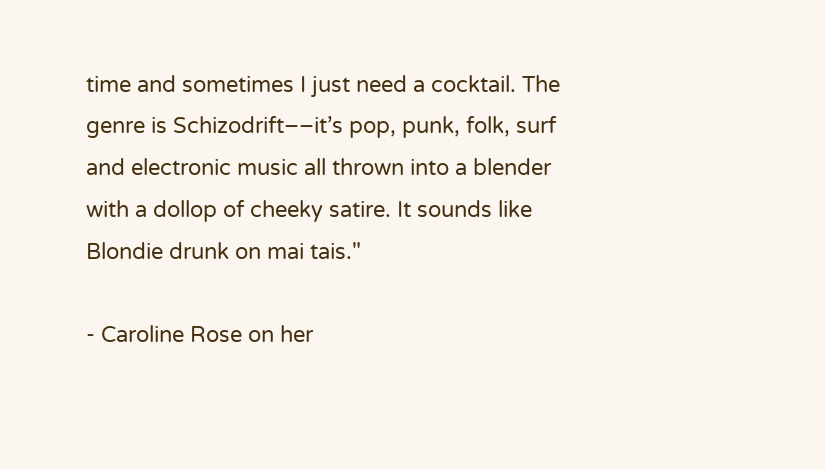time and sometimes I just need a cocktail. The genre is Schizodrift––it’s pop, punk, folk, surf and electronic music all thrown into a blender with a dollop of cheeky satire. It sounds like Blondie drunk on mai tais."

- Caroline Rose on her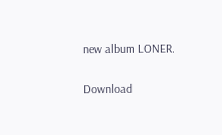new album LONER.

Download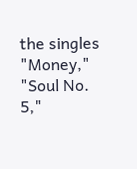the singles "Money," "Soul No. 5,"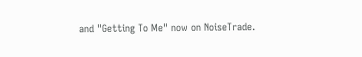and "Getting To Me" now on NoiseTrade.